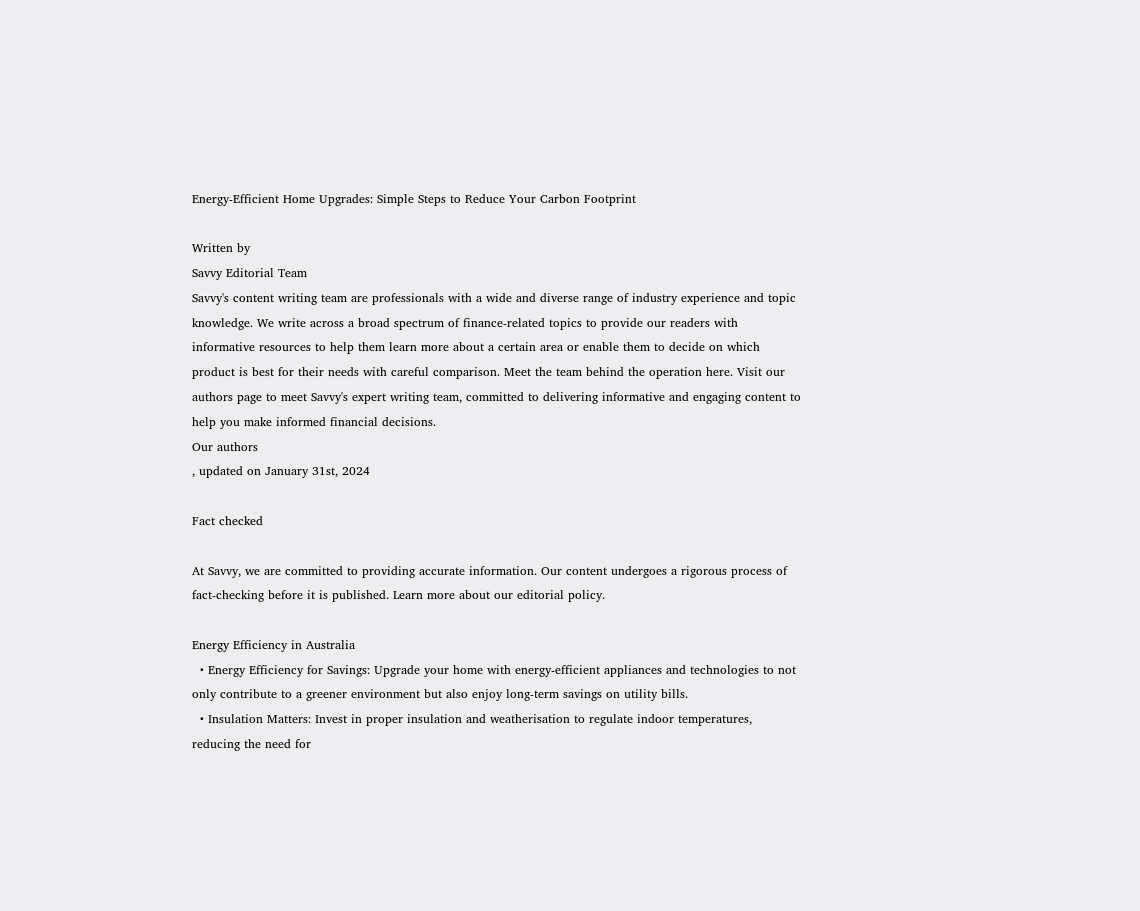Energy-Efficient Home Upgrades: Simple Steps to Reduce Your Carbon Footprint

Written by
Savvy Editorial Team
Savvy's content writing team are professionals with a wide and diverse range of industry experience and topic knowledge. We write across a broad spectrum of finance-related topics to provide our readers with informative resources to help them learn more about a certain area or enable them to decide on which product is best for their needs with careful comparison. Meet the team behind the operation here. Visit our authors page to meet Savvy's expert writing team, committed to delivering informative and engaging content to help you make informed financial decisions.
Our authors
, updated on January 31st, 2024

Fact checked

At Savvy, we are committed to providing accurate information. Our content undergoes a rigorous process of fact-checking before it is published. Learn more about our editorial policy.

Energy Efficiency in Australia
  • Energy Efficiency for Savings: Upgrade your home with energy-efficient appliances and technologies to not only contribute to a greener environment but also enjoy long-term savings on utility bills.
  • Insulation Matters: Invest in proper insulation and weatherisation to regulate indoor temperatures, reducing the need for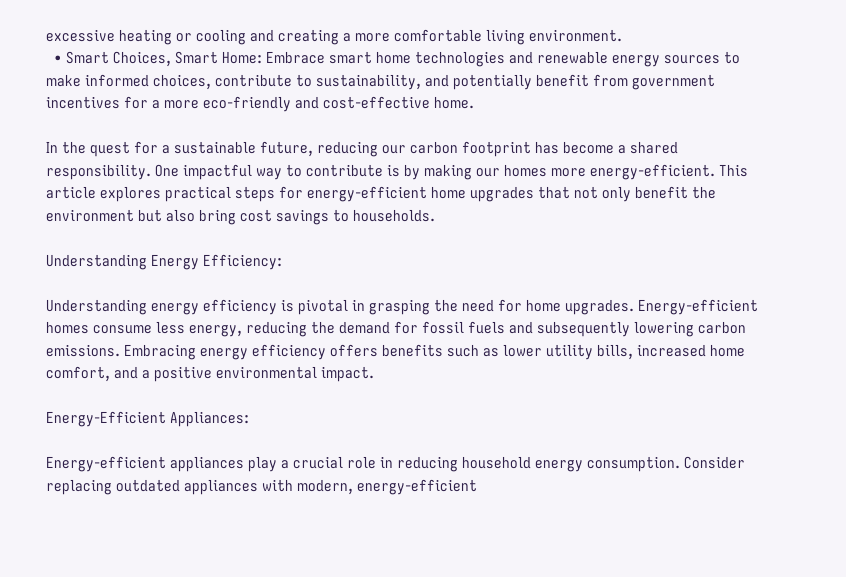excessive heating or cooling and creating a more comfortable living environment.
  • Smart Choices, Smart Home: Embrace smart home technologies and renewable energy sources to make informed choices, contribute to sustainability, and potentially benefit from government incentives for a more eco-friendly and cost-effective home.

In the quest for a sustainable future, reducing our carbon footprint has become a shared responsibility. One impactful way to contribute is by making our homes more energy-efficient. This article explores practical steps for energy-efficient home upgrades that not only benefit the environment but also bring cost savings to households.

Understanding Energy Efficiency:

Understanding energy efficiency is pivotal in grasping the need for home upgrades. Energy-efficient homes consume less energy, reducing the demand for fossil fuels and subsequently lowering carbon emissions. Embracing energy efficiency offers benefits such as lower utility bills, increased home comfort, and a positive environmental impact.

Energy-Efficient Appliances:

Energy-efficient appliances play a crucial role in reducing household energy consumption. Consider replacing outdated appliances with modern, energy-efficient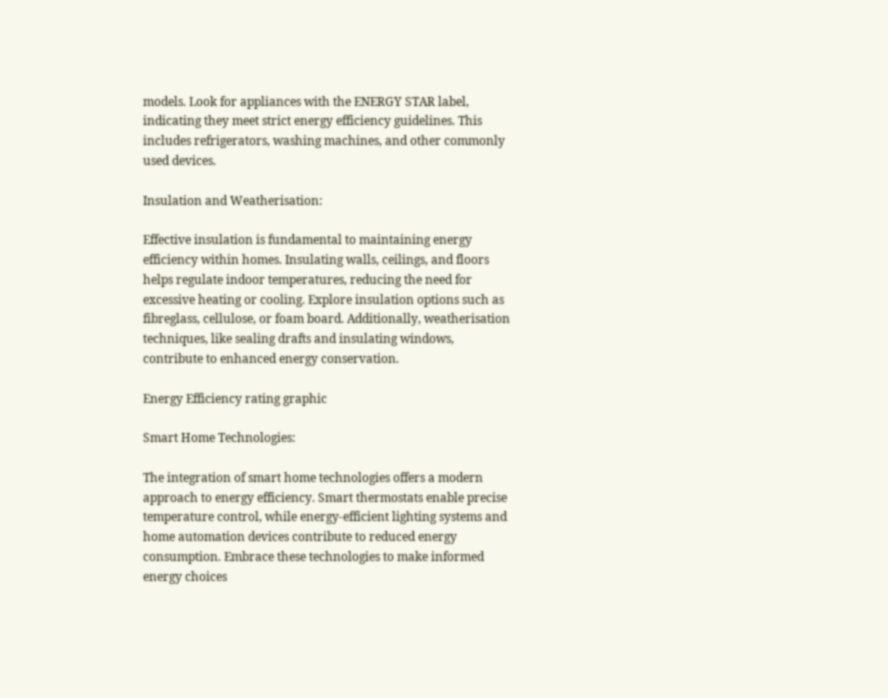models. Look for appliances with the ENERGY STAR label, indicating they meet strict energy efficiency guidelines. This includes refrigerators, washing machines, and other commonly used devices.

Insulation and Weatherisation:

Effective insulation is fundamental to maintaining energy efficiency within homes. Insulating walls, ceilings, and floors helps regulate indoor temperatures, reducing the need for excessive heating or cooling. Explore insulation options such as fibreglass, cellulose, or foam board. Additionally, weatherisation techniques, like sealing drafts and insulating windows, contribute to enhanced energy conservation.

Energy Efficiency rating graphic

Smart Home Technologies:

The integration of smart home technologies offers a modern approach to energy efficiency. Smart thermostats enable precise temperature control, while energy-efficient lighting systems and home automation devices contribute to reduced energy consumption. Embrace these technologies to make informed energy choices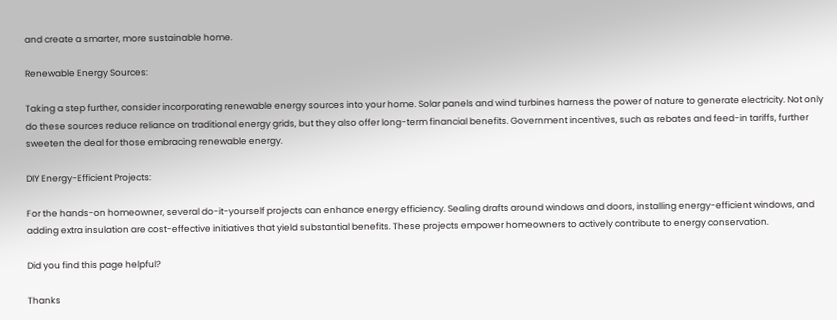and create a smarter, more sustainable home.

Renewable Energy Sources:

Taking a step further, consider incorporating renewable energy sources into your home. Solar panels and wind turbines harness the power of nature to generate electricity. Not only do these sources reduce reliance on traditional energy grids, but they also offer long-term financial benefits. Government incentives, such as rebates and feed-in tariffs, further sweeten the deal for those embracing renewable energy.

DIY Energy-Efficient Projects:

For the hands-on homeowner, several do-it-yourself projects can enhance energy efficiency. Sealing drafts around windows and doors, installing energy-efficient windows, and adding extra insulation are cost-effective initiatives that yield substantial benefits. These projects empower homeowners to actively contribute to energy conservation.

Did you find this page helpful?

Thanks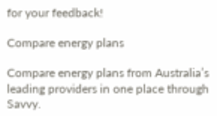for your feedback!

Compare energy plans

Compare energy plans from Australia’s leading providers in one place through Savvy.